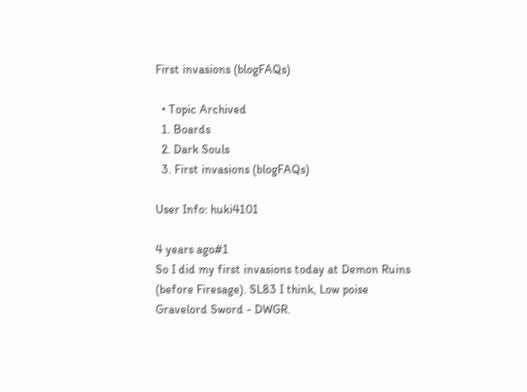First invasions (blogFAQs)

  • Topic Archived
  1. Boards
  2. Dark Souls
  3. First invasions (blogFAQs)

User Info: huki4101

4 years ago#1
So I did my first invasions today at Demon Ruins (before Firesage). SL83 I think, Low poise Gravelord Sword - DWGR.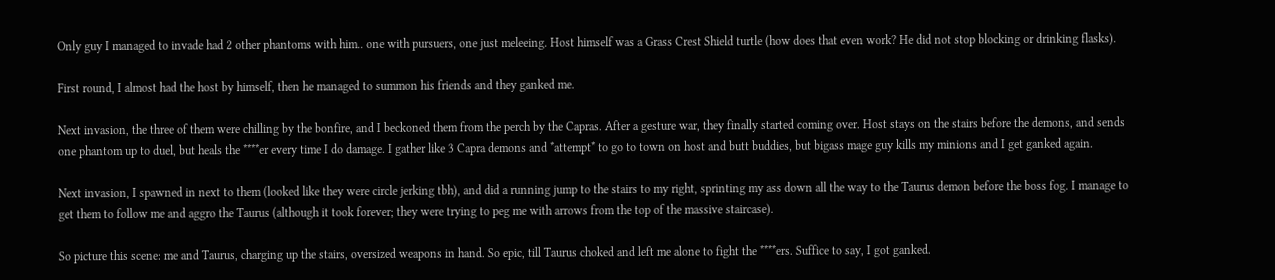Only guy I managed to invade had 2 other phantoms with him.. one with pursuers, one just meleeing. Host himself was a Grass Crest Shield turtle (how does that even work? He did not stop blocking or drinking flasks).

First round, I almost had the host by himself, then he managed to summon his friends and they ganked me.

Next invasion, the three of them were chilling by the bonfire, and I beckoned them from the perch by the Capras. After a gesture war, they finally started coming over. Host stays on the stairs before the demons, and sends one phantom up to duel, but heals the ****er every time I do damage. I gather like 3 Capra demons and *attempt* to go to town on host and butt buddies, but bigass mage guy kills my minions and I get ganked again.

Next invasion, I spawned in next to them (looked like they were circle jerking tbh), and did a running jump to the stairs to my right, sprinting my ass down all the way to the Taurus demon before the boss fog. I manage to get them to follow me and aggro the Taurus (although it took forever; they were trying to peg me with arrows from the top of the massive staircase).

So picture this scene: me and Taurus, charging up the stairs, oversized weapons in hand. So epic, till Taurus choked and left me alone to fight the ****ers. Suffice to say, I got ganked.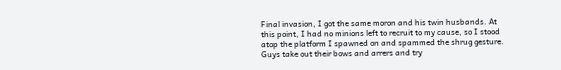Final invasion, I got the same moron and his twin husbands. At this point, I had no minions left to recruit to my cause, so I stood atop the platform I spawned on and spammed the shrug gesture. Guys take out their bows and arrers and try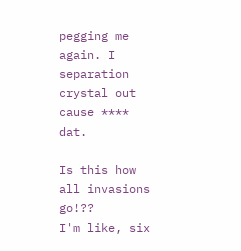pegging me again. I separation crystal out cause **** dat.

Is this how all invasions go!??
I'm like, six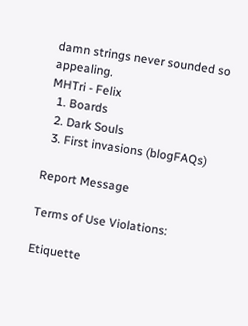damn strings never sounded so appealing.
MHTri - Felix
  1. Boards
  2. Dark Souls
  3. First invasions (blogFAQs)

Report Message

Terms of Use Violations:

Etiquette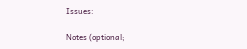Issues:

Notes (optional;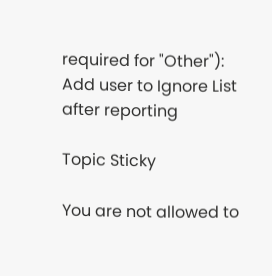required for "Other"):
Add user to Ignore List after reporting

Topic Sticky

You are not allowed to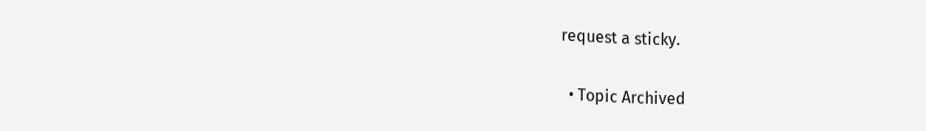request a sticky.

  • Topic Archived